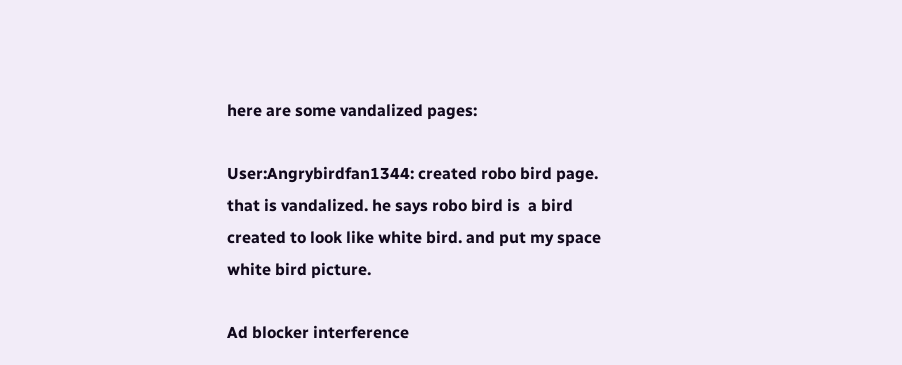here are some vandalized pages:

User:Angrybirdfan1344: created robo bird page. that is vandalized. he says robo bird is  a bird created to look like white bird. and put my space white bird picture.

Ad blocker interference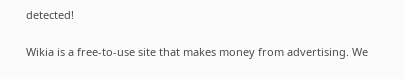detected!

Wikia is a free-to-use site that makes money from advertising. We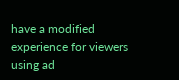have a modified experience for viewers using ad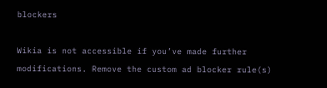blockers

Wikia is not accessible if you’ve made further modifications. Remove the custom ad blocker rule(s)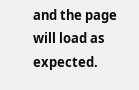and the page will load as expected.